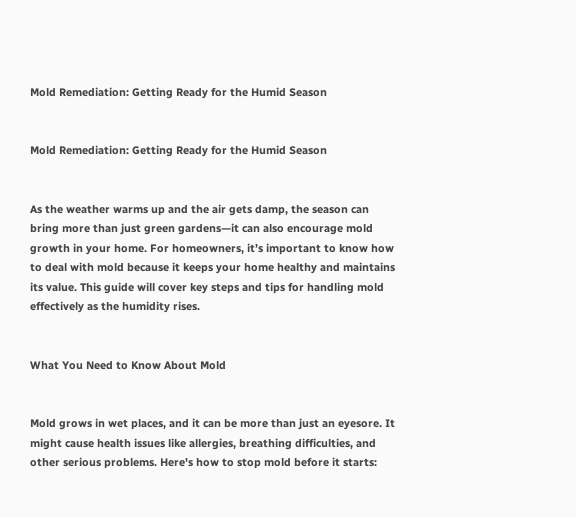Mold Remediation: Getting Ready for the Humid Season


Mold Remediation: Getting Ready for the Humid Season


As the weather warms up and the air gets damp, the season can bring more than just green gardens—it can also encourage mold growth in your home. For homeowners, it’s important to know how to deal with mold because it keeps your home healthy and maintains its value. This guide will cover key steps and tips for handling mold effectively as the humidity rises.


What You Need to Know About Mold


Mold grows in wet places, and it can be more than just an eyesore. It might cause health issues like allergies, breathing difficulties, and other serious problems. Here's how to stop mold before it starts: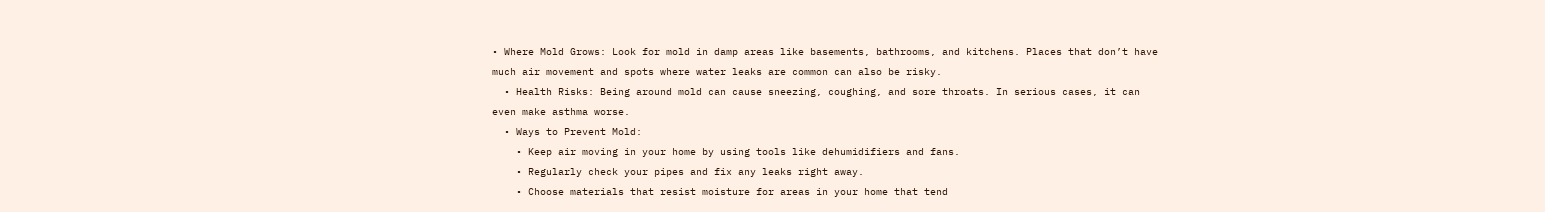• Where Mold Grows: Look for mold in damp areas like basements, bathrooms, and kitchens. Places that don’t have much air movement and spots where water leaks are common can also be risky.
  • Health Risks: Being around mold can cause sneezing, coughing, and sore throats. In serious cases, it can even make asthma worse.
  • Ways to Prevent Mold:
    • Keep air moving in your home by using tools like dehumidifiers and fans.
    • Regularly check your pipes and fix any leaks right away.
    • Choose materials that resist moisture for areas in your home that tend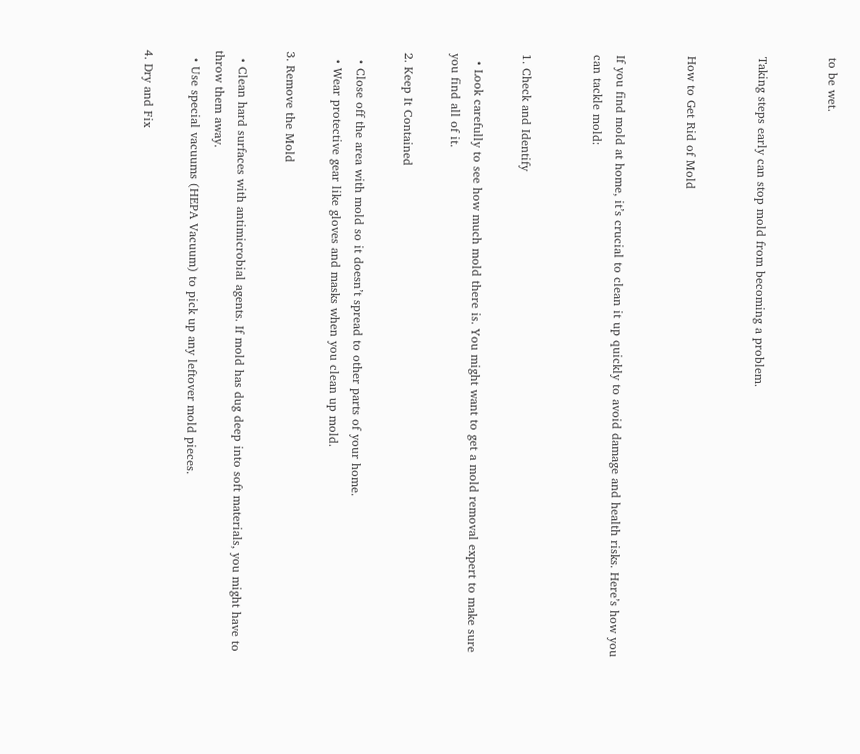to be wet.


Taking steps early can stop mold from becoming a problem.


How to Get Rid of Mold


If you find mold at home, it’s crucial to clean it up quickly to avoid damage and health risks. Here’s how you can tackle mold:


1. Check and Identify

  • Look carefully to see how much mold there is. You might want to get a mold removal expert to make sure you find all of it.

2. Keep It Contained

  • Close off the area with mold so it doesn’t spread to other parts of your home.
  • Wear protective gear like gloves and masks when you clean up mold.

3. Remove the Mold

  • Clean hard surfaces with antimicrobial agents. If mold has dug deep into soft materials, you might have to throw them away.
  • Use special vacuums (HEPA Vacuum) to pick up any leftover mold pieces.

4. Dry and Fix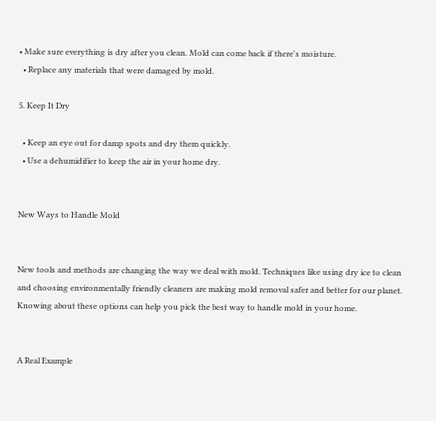• Make sure everything is dry after you clean. Mold can come back if there's moisture.
  • Replace any materials that were damaged by mold.

5. Keep It Dry

  • Keep an eye out for damp spots and dry them quickly.
  • Use a dehumidifier to keep the air in your home dry.


New Ways to Handle Mold


New tools and methods are changing the way we deal with mold. Techniques like using dry ice to clean and choosing environmentally friendly cleaners are making mold removal safer and better for our planet. Knowing about these options can help you pick the best way to handle mold in your home.


A Real Example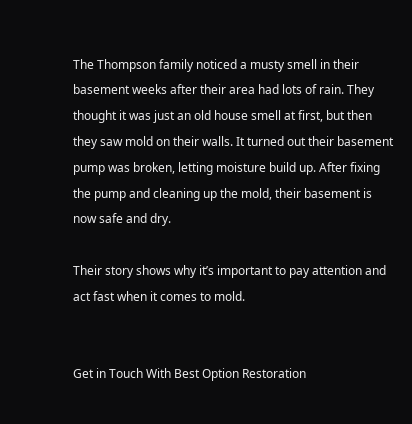The Thompson family noticed a musty smell in their basement weeks after their area had lots of rain. They thought it was just an old house smell at first, but then they saw mold on their walls. It turned out their basement pump was broken, letting moisture build up. After fixing the pump and cleaning up the mold, their basement is now safe and dry.

Their story shows why it’s important to pay attention and act fast when it comes to mold.


Get in Touch With Best Option Restoration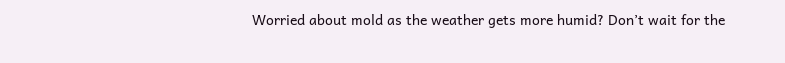Worried about mold as the weather gets more humid? Don’t wait for the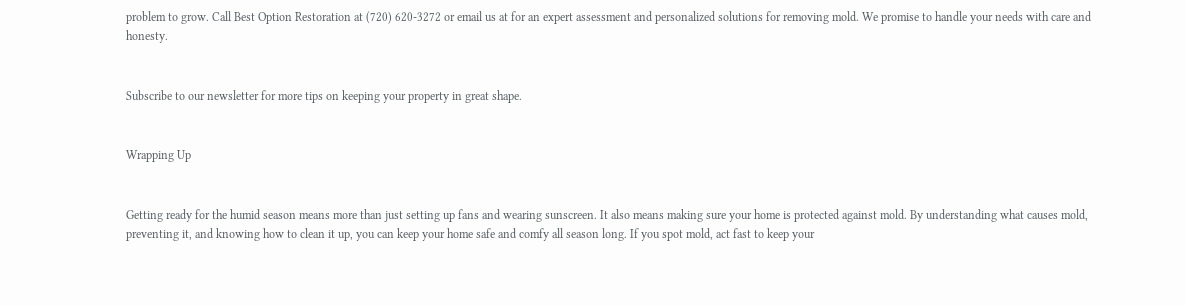problem to grow. Call Best Option Restoration at (720) 620-3272 or email us at for an expert assessment and personalized solutions for removing mold. We promise to handle your needs with care and honesty.


Subscribe to our newsletter for more tips on keeping your property in great shape.


Wrapping Up


Getting ready for the humid season means more than just setting up fans and wearing sunscreen. It also means making sure your home is protected against mold. By understanding what causes mold, preventing it, and knowing how to clean it up, you can keep your home safe and comfy all season long. If you spot mold, act fast to keep your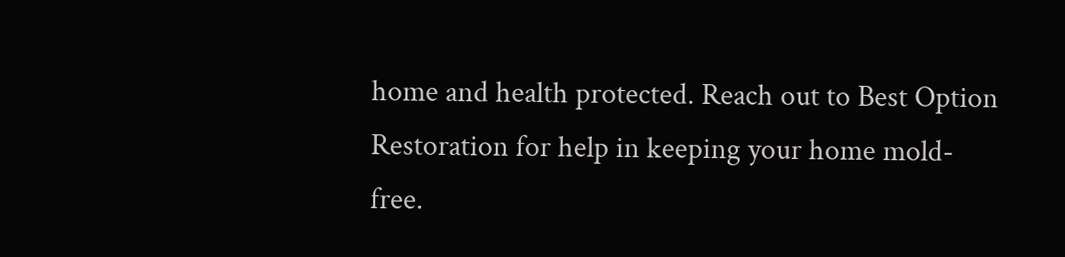home and health protected. Reach out to Best Option Restoration for help in keeping your home mold-free.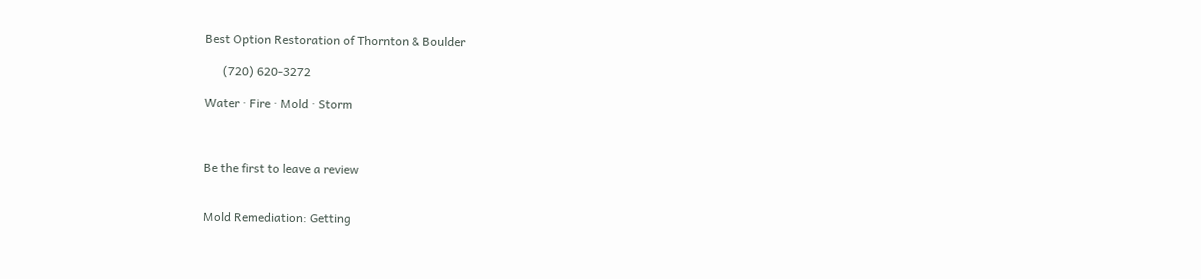Best Option Restoration of Thornton & Boulder

      (720) 620-3272

Water · Fire · Mold · Storm



Be the first to leave a review


Mold Remediation: Getting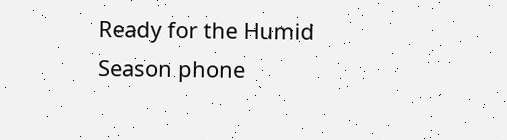Ready for the Humid Season phone